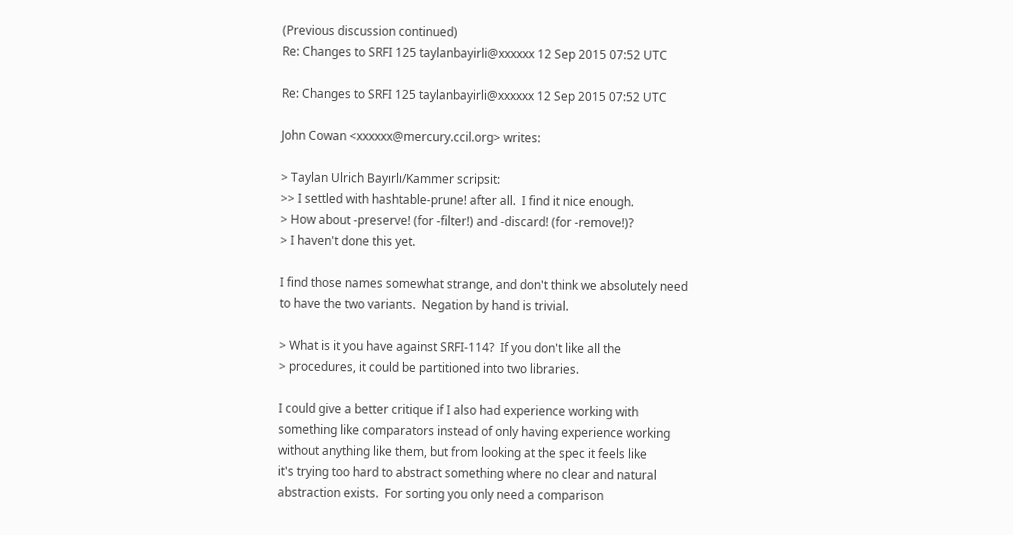(Previous discussion continued)
Re: Changes to SRFI 125 taylanbayirli@xxxxxx 12 Sep 2015 07:52 UTC

Re: Changes to SRFI 125 taylanbayirli@xxxxxx 12 Sep 2015 07:52 UTC

John Cowan <xxxxxx@mercury.ccil.org> writes:

> Taylan Ulrich Bayırlı/Kammer scripsit:
>> I settled with hashtable-prune! after all.  I find it nice enough.
> How about -preserve! (for -filter!) and -discard! (for -remove!)?
> I haven't done this yet.

I find those names somewhat strange, and don't think we absolutely need
to have the two variants.  Negation by hand is trivial.

> What is it you have against SRFI-114?  If you don't like all the
> procedures, it could be partitioned into two libraries.

I could give a better critique if I also had experience working with
something like comparators instead of only having experience working
without anything like them, but from looking at the spec it feels like
it's trying too hard to abstract something where no clear and natural
abstraction exists.  For sorting you only need a comparison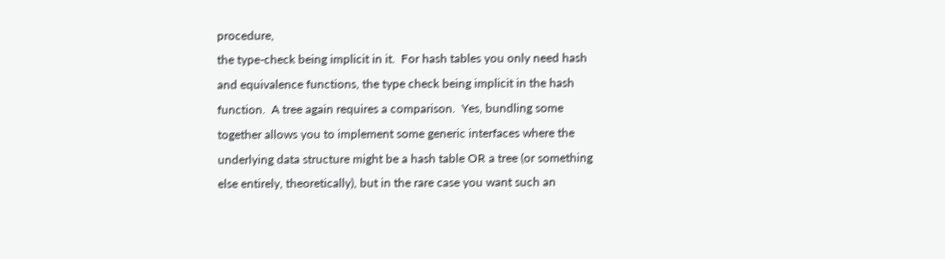procedure,
the type-check being implicit in it.  For hash tables you only need hash
and equivalence functions, the type check being implicit in the hash
function.  A tree again requires a comparison.  Yes, bundling some
together allows you to implement some generic interfaces where the
underlying data structure might be a hash table OR a tree (or something
else entirely, theoretically), but in the rare case you want such an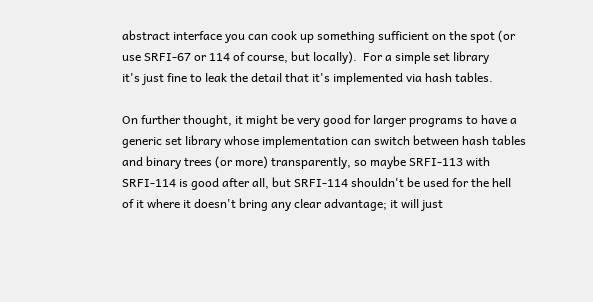abstract interface you can cook up something sufficient on the spot (or
use SRFI-67 or 114 of course, but locally).  For a simple set library
it's just fine to leak the detail that it's implemented via hash tables.

On further thought, it might be very good for larger programs to have a
generic set library whose implementation can switch between hash tables
and binary trees (or more) transparently, so maybe SRFI-113 with
SRFI-114 is good after all, but SRFI-114 shouldn't be used for the hell
of it where it doesn't bring any clear advantage; it will just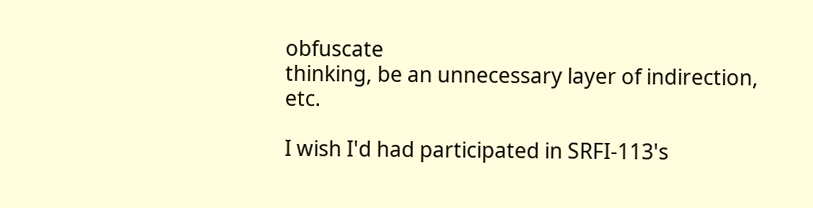obfuscate
thinking, be an unnecessary layer of indirection, etc.

I wish I'd had participated in SRFI-113's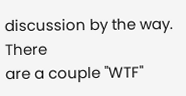discussion by the way.  There
are a couple "WTF"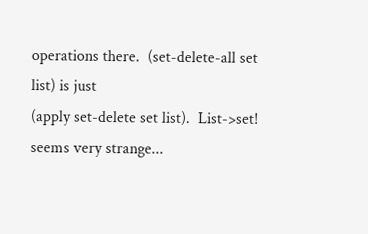operations there.  (set-delete-all set list) is just
(apply set-delete set list).  List->set! seems very strange...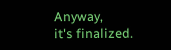Anyway,
it's finalized.